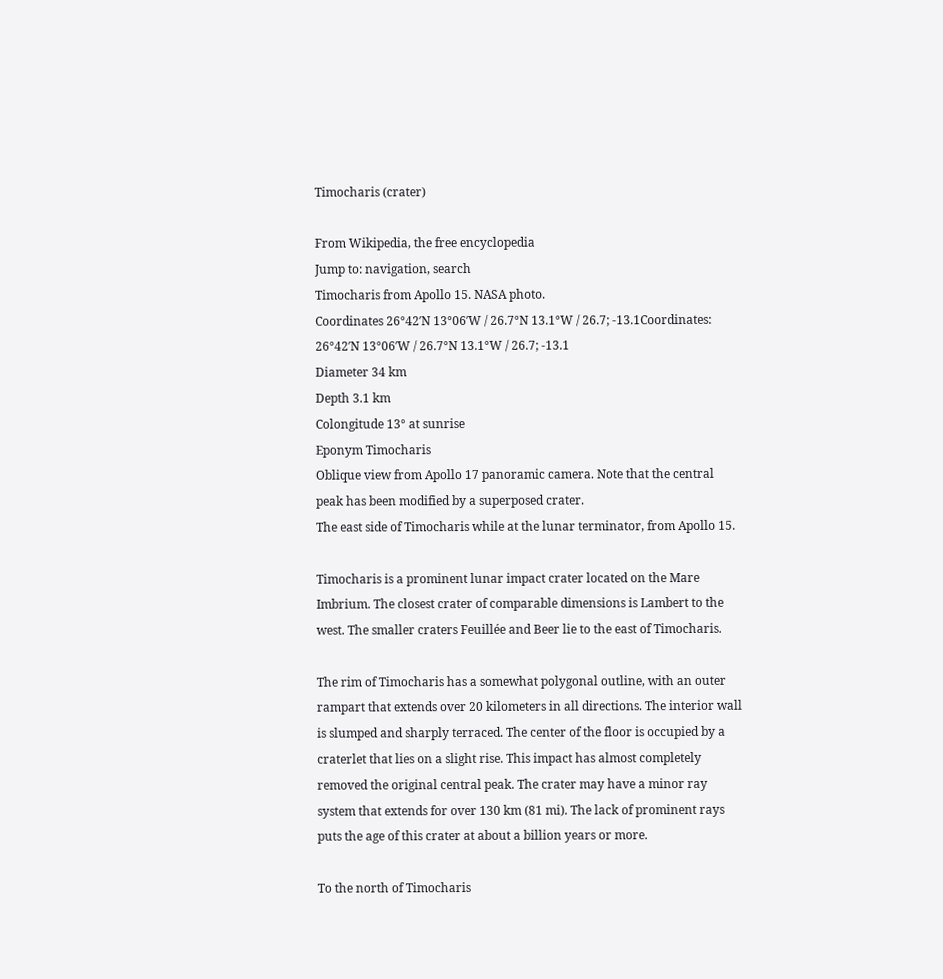Timocharis (crater)

From Wikipedia, the free encyclopedia
Jump to: navigation, search
Timocharis from Apollo 15. NASA photo.
Coordinates 26°42′N 13°06′W / 26.7°N 13.1°W / 26.7; -13.1Coordinates: 26°42′N 13°06′W / 26.7°N 13.1°W / 26.7; -13.1
Diameter 34 km
Depth 3.1 km
Colongitude 13° at sunrise
Eponym Timocharis
Oblique view from Apollo 17 panoramic camera. Note that the central peak has been modified by a superposed crater.
The east side of Timocharis while at the lunar terminator, from Apollo 15.

Timocharis is a prominent lunar impact crater located on the Mare Imbrium. The closest crater of comparable dimensions is Lambert to the west. The smaller craters Feuillée and Beer lie to the east of Timocharis.

The rim of Timocharis has a somewhat polygonal outline, with an outer rampart that extends over 20 kilometers in all directions. The interior wall is slumped and sharply terraced. The center of the floor is occupied by a craterlet that lies on a slight rise. This impact has almost completely removed the original central peak. The crater may have a minor ray system that extends for over 130 km (81 mi). The lack of prominent rays puts the age of this crater at about a billion years or more.

To the north of Timocharis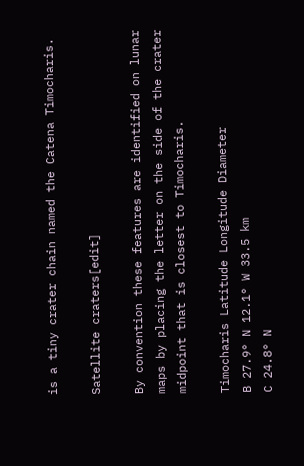is a tiny crater chain named the Catena Timocharis.

Satellite craters[edit]

By convention these features are identified on lunar maps by placing the letter on the side of the crater midpoint that is closest to Timocharis.

Timocharis Latitude Longitude Diameter
B 27.9° N 12.1° W 33.5 km
C 24.8° N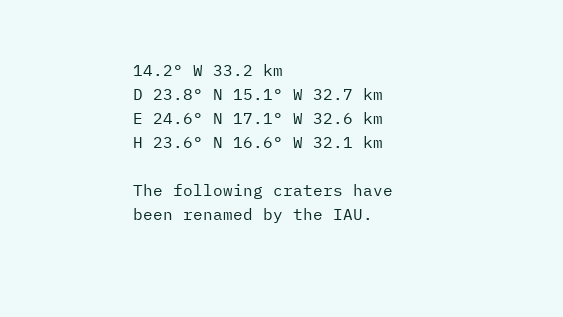14.2° W 33.2 km
D 23.8° N 15.1° W 32.7 km
E 24.6° N 17.1° W 32.6 km
H 23.6° N 16.6° W 32.1 km

The following craters have been renamed by the IAU.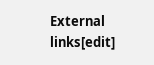External links[edit]